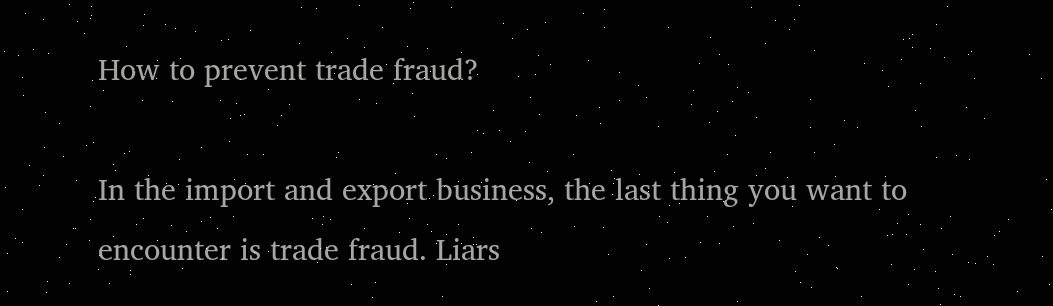How to prevent trade fraud?

In the import and export business, the last thing you want to encounter is trade fraud. Liars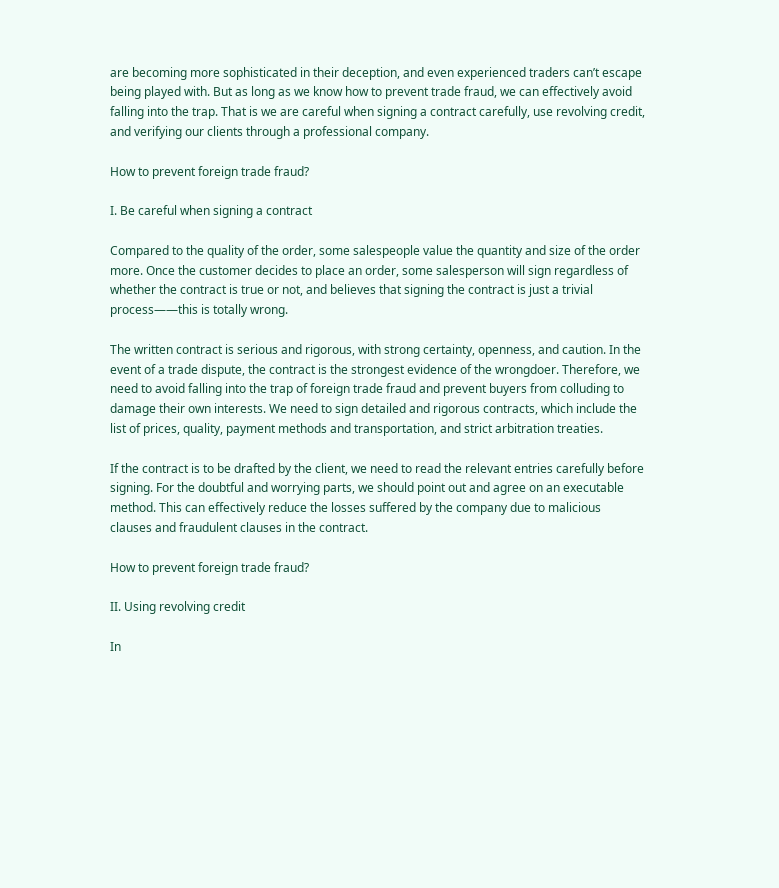are becoming more sophisticated in their deception, and even experienced traders can’t escape being played with. But as long as we know how to prevent trade fraud, we can effectively avoid falling into the trap. That is we are careful when signing a contract carefully, use revolving credit, and verifying our clients through a professional company.

How to prevent foreign trade fraud?

I. Be careful when signing a contract

Compared to the quality of the order, some salespeople value the quantity and size of the order more. Once the customer decides to place an order, some salesperson will sign regardless of whether the contract is true or not, and believes that signing the contract is just a trivial process——this is totally wrong.

The written contract is serious and rigorous, with strong certainty, openness, and caution. In the event of a trade dispute, the contract is the strongest evidence of the wrongdoer. Therefore, we need to avoid falling into the trap of foreign trade fraud and prevent buyers from colluding to damage their own interests. We need to sign detailed and rigorous contracts, which include the list of prices, quality, payment methods and transportation, and strict arbitration treaties.

If the contract is to be drafted by the client, we need to read the relevant entries carefully before signing. For the doubtful and worrying parts, we should point out and agree on an executable method. This can effectively reduce the losses suffered by the company due to malicious clauses and fraudulent clauses in the contract.

How to prevent foreign trade fraud?

II. Using revolving credit

In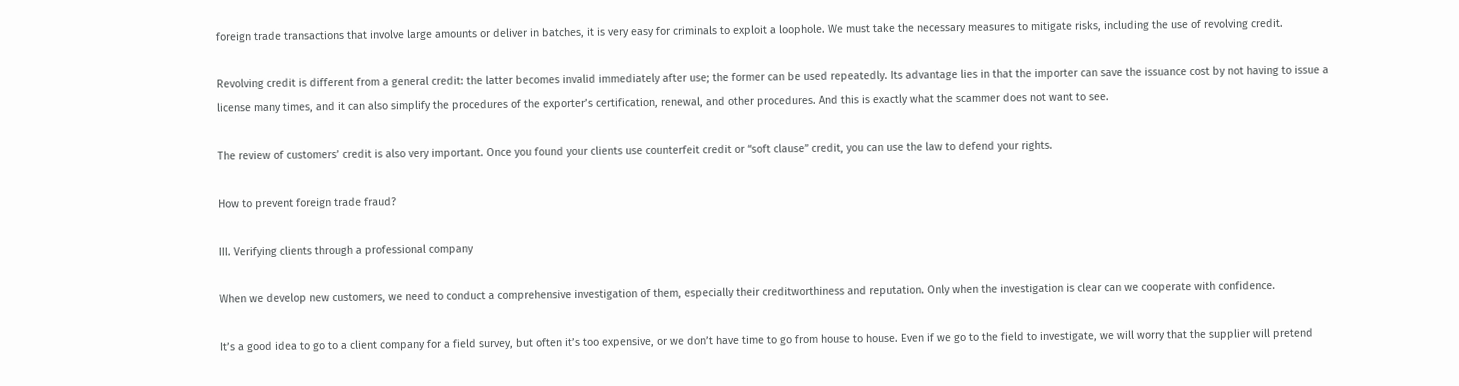foreign trade transactions that involve large amounts or deliver in batches, it is very easy for criminals to exploit a loophole. We must take the necessary measures to mitigate risks, including the use of revolving credit.

Revolving credit is different from a general credit: the latter becomes invalid immediately after use; the former can be used repeatedly. Its advantage lies in that the importer can save the issuance cost by not having to issue a license many times, and it can also simplify the procedures of the exporter’s certification, renewal, and other procedures. And this is exactly what the scammer does not want to see.

The review of customers’ credit is also very important. Once you found your clients use counterfeit credit or “soft clause” credit, you can use the law to defend your rights.

How to prevent foreign trade fraud?

III. Verifying clients through a professional company

When we develop new customers, we need to conduct a comprehensive investigation of them, especially their creditworthiness and reputation. Only when the investigation is clear can we cooperate with confidence.

It’s a good idea to go to a client company for a field survey, but often it’s too expensive, or we don’t have time to go from house to house. Even if we go to the field to investigate, we will worry that the supplier will pretend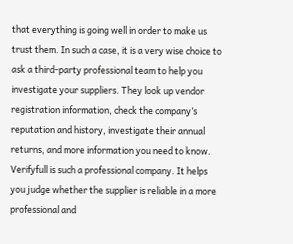that everything is going well in order to make us trust them. In such a case, it is a very wise choice to ask a third-party professional team to help you investigate your suppliers. They look up vendor registration information, check the company’s reputation and history, investigate their annual returns, and more information you need to know. Verifyfull is such a professional company. It helps you judge whether the supplier is reliable in a more professional and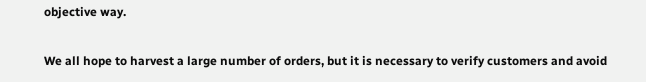objective way.

We all hope to harvest a large number of orders, but it is necessary to verify customers and avoid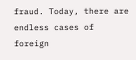fraud. Today, there are endless cases of foreign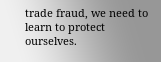trade fraud, we need to learn to protect ourselves.